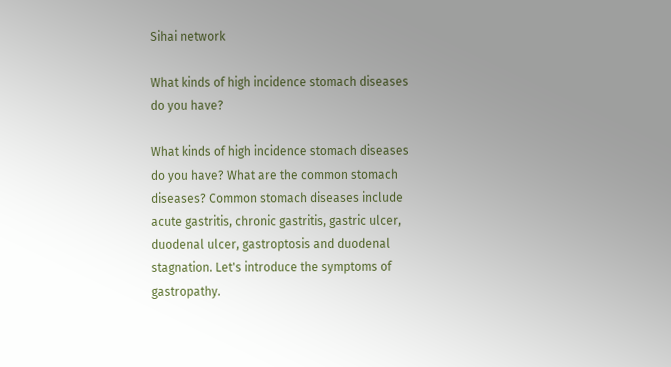Sihai network

What kinds of high incidence stomach diseases do you have?

What kinds of high incidence stomach diseases do you have? What are the common stomach diseases? Common stomach diseases include acute gastritis, chronic gastritis, gastric ulcer, duodenal ulcer, gastroptosis and duodenal stagnation. Let's introduce the symptoms of gastropathy.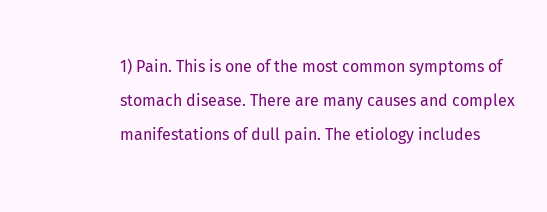1) Pain. This is one of the most common symptoms of stomach disease. There are many causes and complex manifestations of dull pain. The etiology includes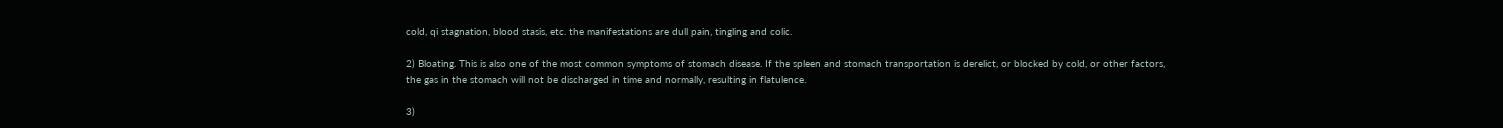cold, qi stagnation, blood stasis, etc. the manifestations are dull pain, tingling and colic.

2) Bloating. This is also one of the most common symptoms of stomach disease. If the spleen and stomach transportation is derelict, or blocked by cold, or other factors, the gas in the stomach will not be discharged in time and normally, resulting in flatulence.

3)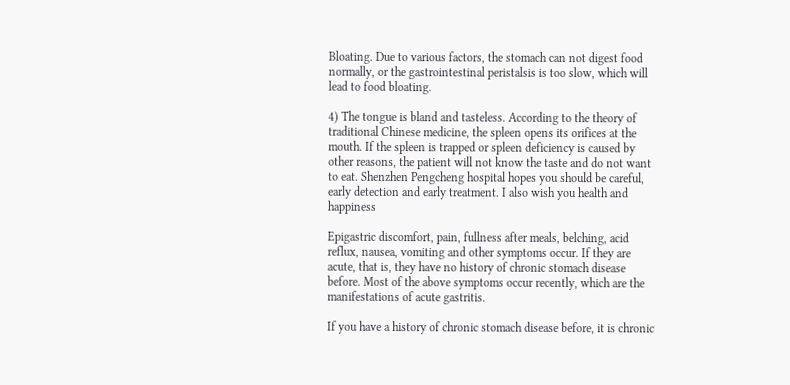Bloating. Due to various factors, the stomach can not digest food normally, or the gastrointestinal peristalsis is too slow, which will lead to food bloating.

4) The tongue is bland and tasteless. According to the theory of traditional Chinese medicine, the spleen opens its orifices at the mouth. If the spleen is trapped or spleen deficiency is caused by other reasons, the patient will not know the taste and do not want to eat. Shenzhen Pengcheng hospital hopes you should be careful, early detection and early treatment. I also wish you health and happiness

Epigastric discomfort, pain, fullness after meals, belching, acid reflux, nausea, vomiting and other symptoms occur. If they are acute, that is, they have no history of chronic stomach disease before. Most of the above symptoms occur recently, which are the manifestations of acute gastritis.

If you have a history of chronic stomach disease before, it is chronic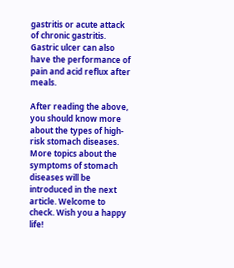gastritis or acute attack of chronic gastritis. Gastric ulcer can also have the performance of pain and acid reflux after meals.

After reading the above, you should know more about the types of high-risk stomach diseases. More topics about the symptoms of stomach diseases will be introduced in the next article. Welcome to check. Wish you a happy life!